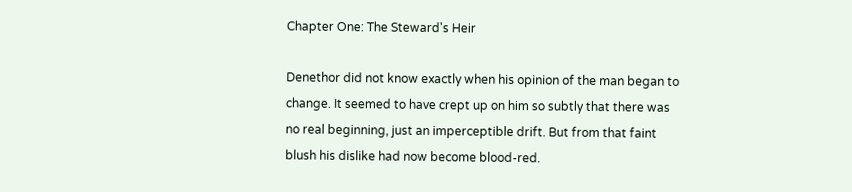Chapter One: The Steward's Heir

Denethor did not know exactly when his opinion of the man began to change. It seemed to have crept up on him so subtly that there was no real beginning, just an imperceptible drift. But from that faint blush his dislike had now become blood-red.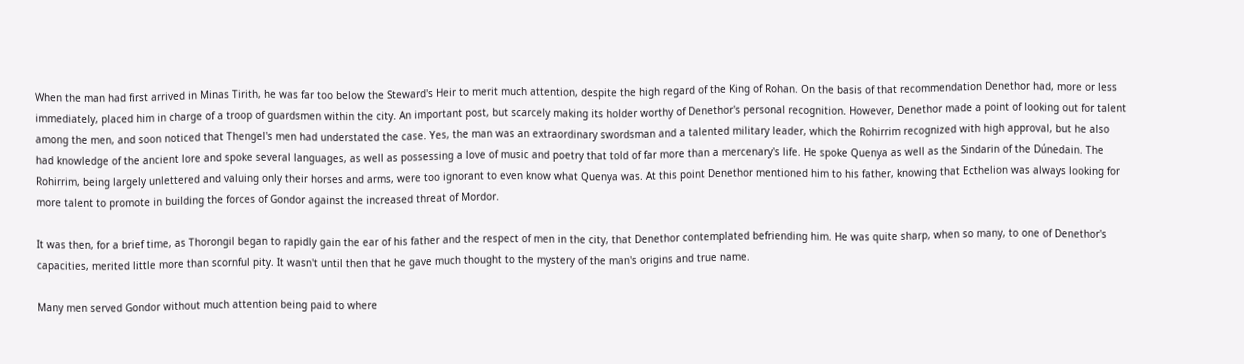When the man had first arrived in Minas Tirith, he was far too below the Steward's Heir to merit much attention, despite the high regard of the King of Rohan. On the basis of that recommendation Denethor had, more or less immediately, placed him in charge of a troop of guardsmen within the city. An important post, but scarcely making its holder worthy of Denethor's personal recognition. However, Denethor made a point of looking out for talent among the men, and soon noticed that Thengel's men had understated the case. Yes, the man was an extraordinary swordsman and a talented military leader, which the Rohirrim recognized with high approval, but he also had knowledge of the ancient lore and spoke several languages, as well as possessing a love of music and poetry that told of far more than a mercenary's life. He spoke Quenya as well as the Sindarin of the Dúnedain. The Rohirrim, being largely unlettered and valuing only their horses and arms, were too ignorant to even know what Quenya was. At this point Denethor mentioned him to his father, knowing that Ecthelion was always looking for more talent to promote in building the forces of Gondor against the increased threat of Mordor.

It was then, for a brief time, as Thorongil began to rapidly gain the ear of his father and the respect of men in the city, that Denethor contemplated befriending him. He was quite sharp, when so many, to one of Denethor's capacities, merited little more than scornful pity. It wasn't until then that he gave much thought to the mystery of the man's origins and true name.

Many men served Gondor without much attention being paid to where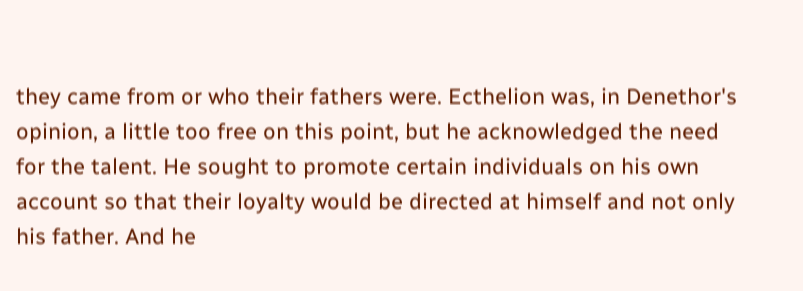they came from or who their fathers were. Ecthelion was, in Denethor's opinion, a little too free on this point, but he acknowledged the need for the talent. He sought to promote certain individuals on his own account so that their loyalty would be directed at himself and not only his father. And he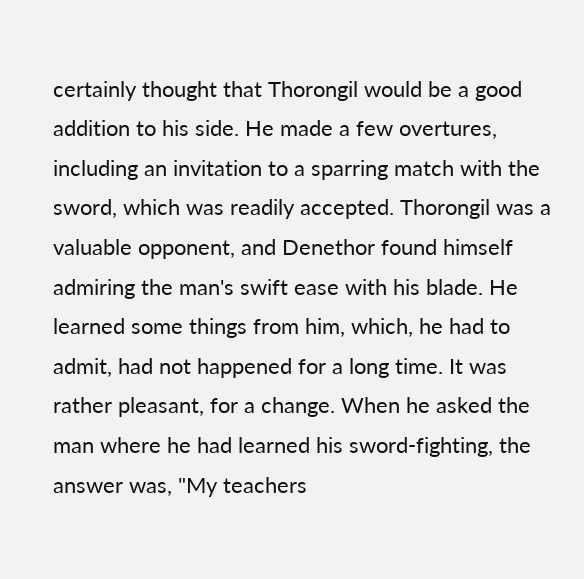certainly thought that Thorongil would be a good addition to his side. He made a few overtures, including an invitation to a sparring match with the sword, which was readily accepted. Thorongil was a valuable opponent, and Denethor found himself admiring the man's swift ease with his blade. He learned some things from him, which, he had to admit, had not happened for a long time. It was rather pleasant, for a change. When he asked the man where he had learned his sword-fighting, the answer was, "My teachers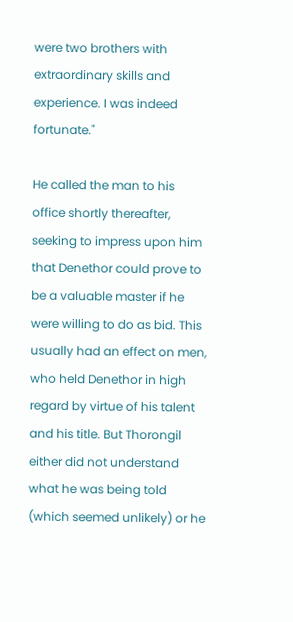were two brothers with extraordinary skills and experience. I was indeed fortunate."

He called the man to his office shortly thereafter, seeking to impress upon him that Denethor could prove to be a valuable master if he were willing to do as bid. This usually had an effect on men, who held Denethor in high regard by virtue of his talent and his title. But Thorongil either did not understand what he was being told (which seemed unlikely) or he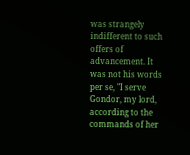was strangely indifferent to such offers of advancement. It was not his words per se, "I serve Gondor, my lord, according to the commands of her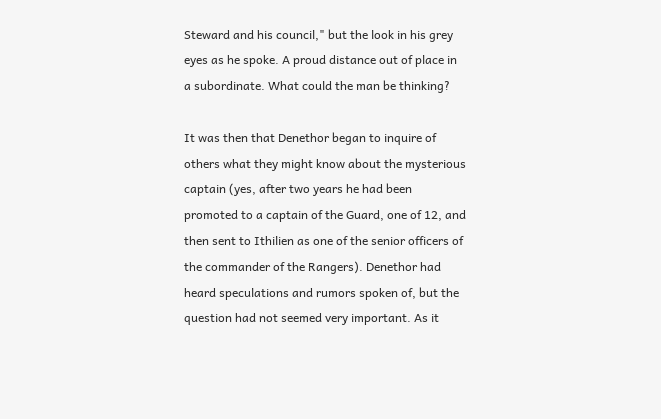Steward and his council," but the look in his grey eyes as he spoke. A proud distance out of place in a subordinate. What could the man be thinking?

It was then that Denethor began to inquire of others what they might know about the mysterious captain (yes, after two years he had been promoted to a captain of the Guard, one of 12, and then sent to Ithilien as one of the senior officers of the commander of the Rangers). Denethor had heard speculations and rumors spoken of, but the question had not seemed very important. As it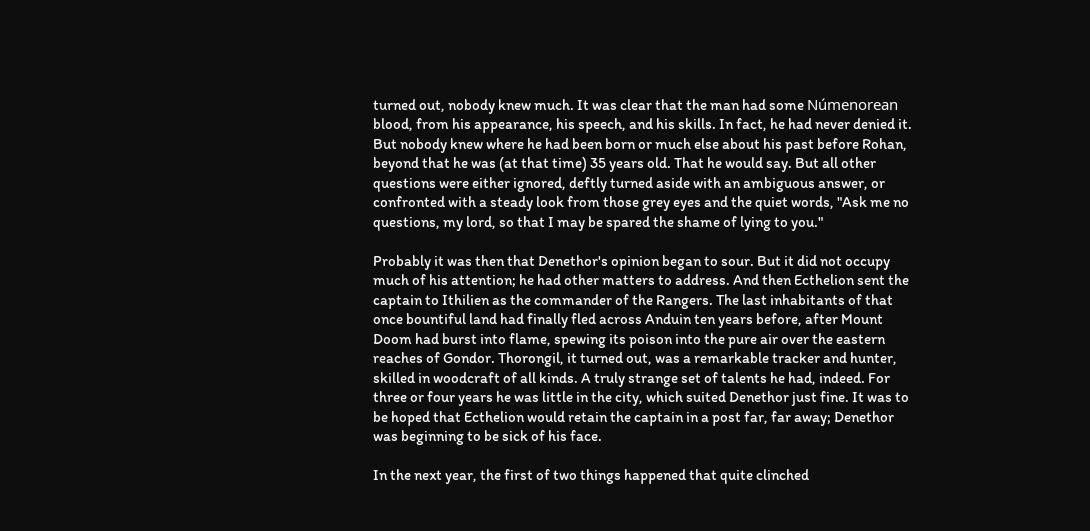turned out, nobody knew much. It was clear that the man had some Númenorean blood, from his appearance, his speech, and his skills. In fact, he had never denied it. But nobody knew where he had been born or much else about his past before Rohan, beyond that he was (at that time) 35 years old. That he would say. But all other questions were either ignored, deftly turned aside with an ambiguous answer, or confronted with a steady look from those grey eyes and the quiet words, "Ask me no questions, my lord, so that I may be spared the shame of lying to you."

Probably it was then that Denethor's opinion began to sour. But it did not occupy much of his attention; he had other matters to address. And then Ecthelion sent the captain to Ithilien as the commander of the Rangers. The last inhabitants of that once bountiful land had finally fled across Anduin ten years before, after Mount Doom had burst into flame, spewing its poison into the pure air over the eastern reaches of Gondor. Thorongil, it turned out, was a remarkable tracker and hunter, skilled in woodcraft of all kinds. A truly strange set of talents he had, indeed. For three or four years he was little in the city, which suited Denethor just fine. It was to be hoped that Ecthelion would retain the captain in a post far, far away; Denethor was beginning to be sick of his face.

In the next year, the first of two things happened that quite clinched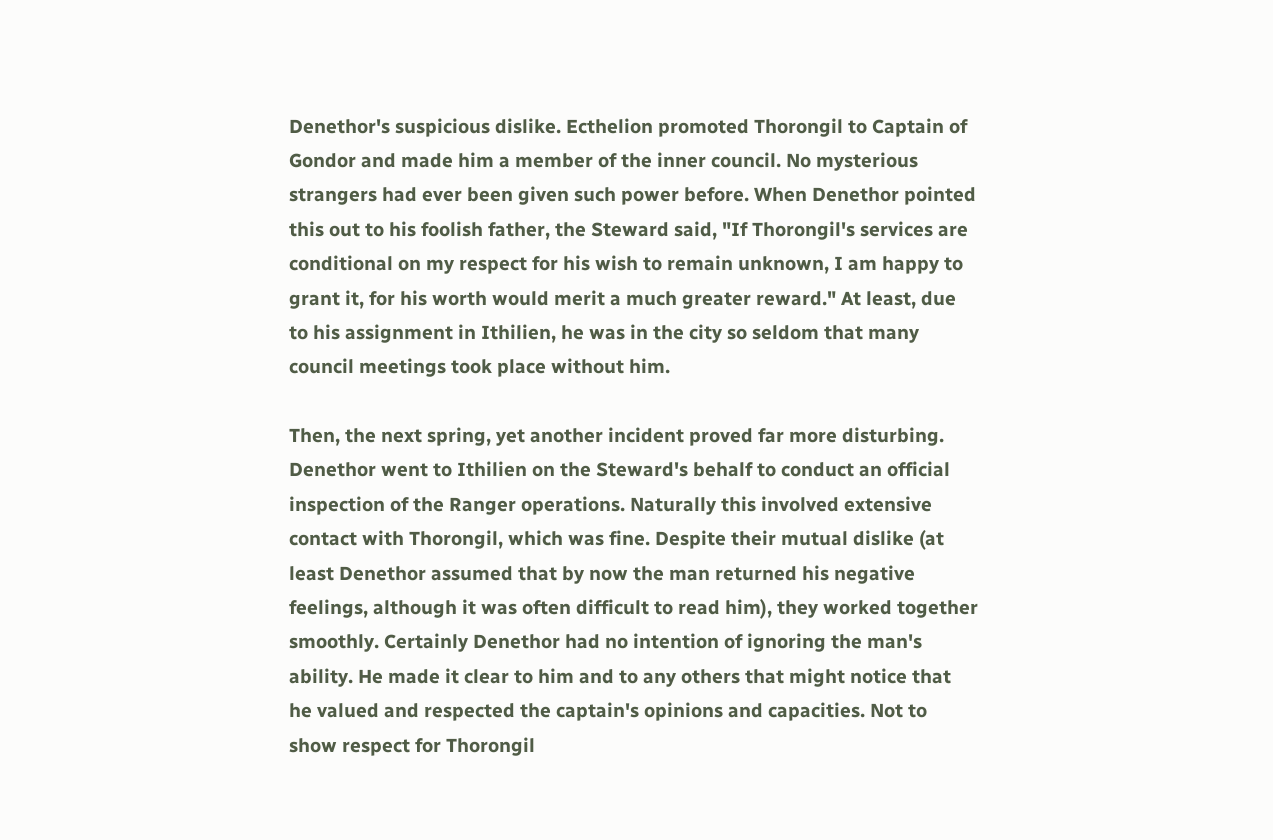Denethor's suspicious dislike. Ecthelion promoted Thorongil to Captain of Gondor and made him a member of the inner council. No mysterious strangers had ever been given such power before. When Denethor pointed this out to his foolish father, the Steward said, "If Thorongil's services are conditional on my respect for his wish to remain unknown, I am happy to grant it, for his worth would merit a much greater reward." At least, due to his assignment in Ithilien, he was in the city so seldom that many council meetings took place without him.

Then, the next spring, yet another incident proved far more disturbing. Denethor went to Ithilien on the Steward's behalf to conduct an official inspection of the Ranger operations. Naturally this involved extensive contact with Thorongil, which was fine. Despite their mutual dislike (at least Denethor assumed that by now the man returned his negative feelings, although it was often difficult to read him), they worked together smoothly. Certainly Denethor had no intention of ignoring the man's ability. He made it clear to him and to any others that might notice that he valued and respected the captain's opinions and capacities. Not to show respect for Thorongil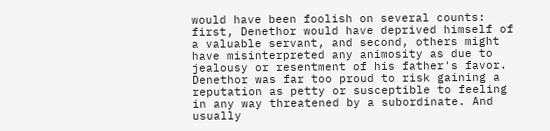would have been foolish on several counts: first, Denethor would have deprived himself of a valuable servant, and second, others might have misinterpreted any animosity as due to jealousy or resentment of his father's favor. Denethor was far too proud to risk gaining a reputation as petty or susceptible to feeling in any way threatened by a subordinate. And usually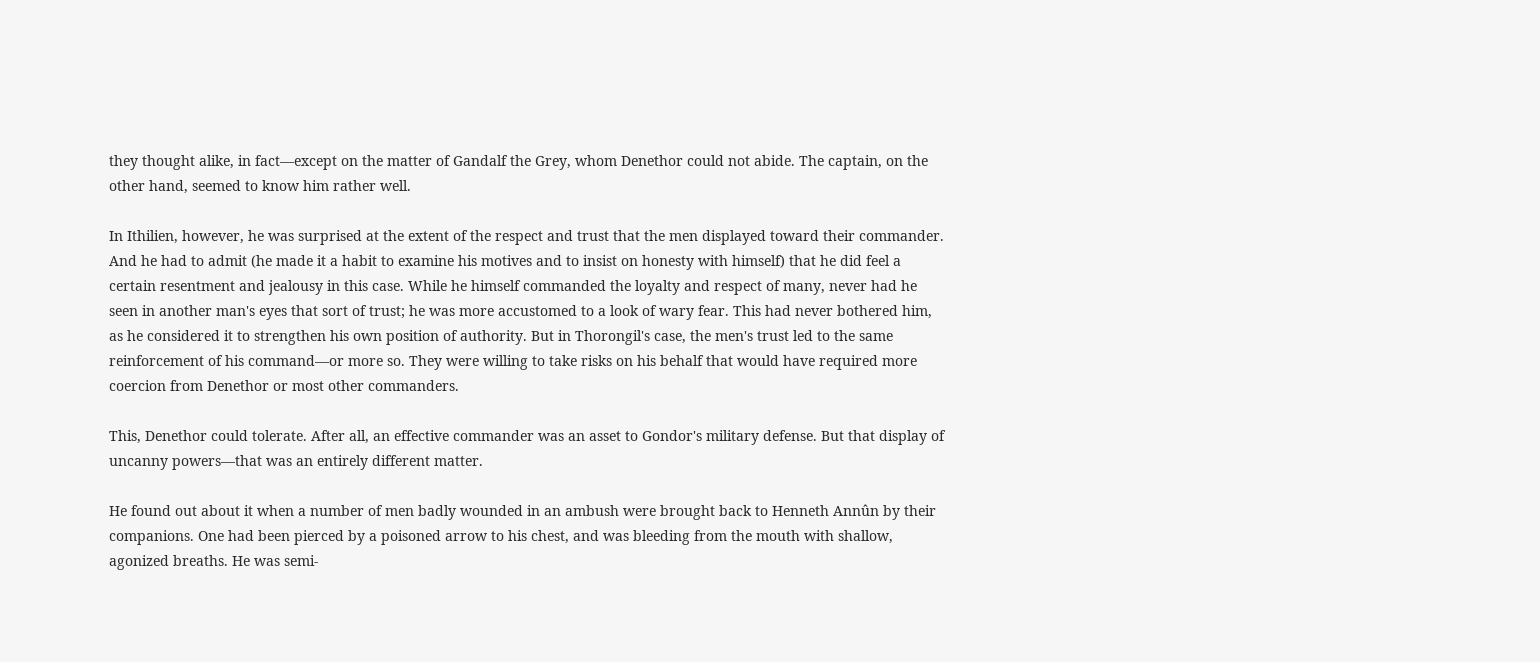they thought alike, in fact—except on the matter of Gandalf the Grey, whom Denethor could not abide. The captain, on the other hand, seemed to know him rather well.

In Ithilien, however, he was surprised at the extent of the respect and trust that the men displayed toward their commander. And he had to admit (he made it a habit to examine his motives and to insist on honesty with himself) that he did feel a certain resentment and jealousy in this case. While he himself commanded the loyalty and respect of many, never had he seen in another man's eyes that sort of trust; he was more accustomed to a look of wary fear. This had never bothered him, as he considered it to strengthen his own position of authority. But in Thorongil's case, the men's trust led to the same reinforcement of his command—or more so. They were willing to take risks on his behalf that would have required more coercion from Denethor or most other commanders.

This, Denethor could tolerate. After all, an effective commander was an asset to Gondor's military defense. But that display of uncanny powers—that was an entirely different matter.

He found out about it when a number of men badly wounded in an ambush were brought back to Henneth Annûn by their companions. One had been pierced by a poisoned arrow to his chest, and was bleeding from the mouth with shallow, agonized breaths. He was semi-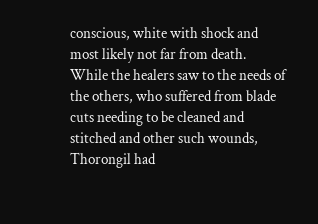conscious, white with shock and most likely not far from death. While the healers saw to the needs of the others, who suffered from blade cuts needing to be cleaned and stitched and other such wounds, Thorongil had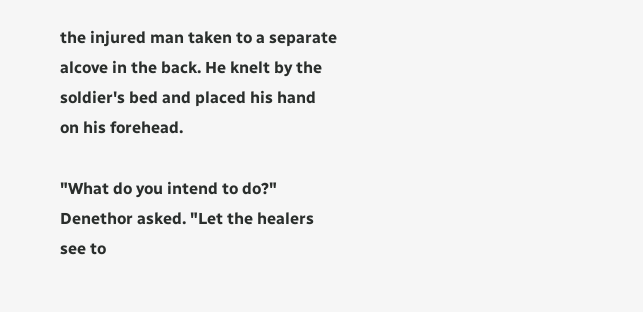the injured man taken to a separate alcove in the back. He knelt by the soldier's bed and placed his hand on his forehead.

"What do you intend to do?" Denethor asked. "Let the healers see to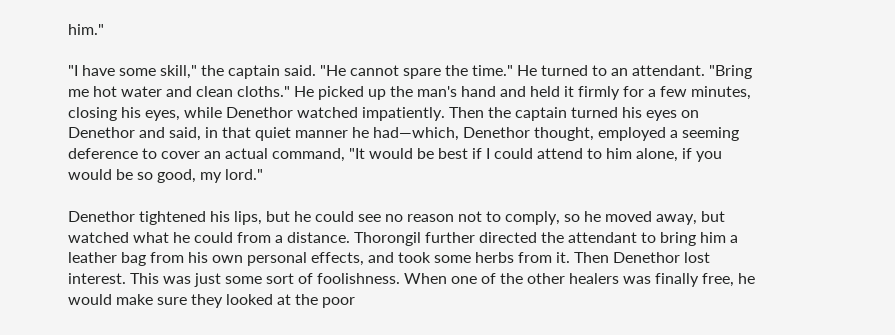him."

"I have some skill," the captain said. "He cannot spare the time." He turned to an attendant. "Bring me hot water and clean cloths." He picked up the man's hand and held it firmly for a few minutes, closing his eyes, while Denethor watched impatiently. Then the captain turned his eyes on Denethor and said, in that quiet manner he had—which, Denethor thought, employed a seeming deference to cover an actual command, "It would be best if I could attend to him alone, if you would be so good, my lord."

Denethor tightened his lips, but he could see no reason not to comply, so he moved away, but watched what he could from a distance. Thorongil further directed the attendant to bring him a leather bag from his own personal effects, and took some herbs from it. Then Denethor lost interest. This was just some sort of foolishness. When one of the other healers was finally free, he would make sure they looked at the poor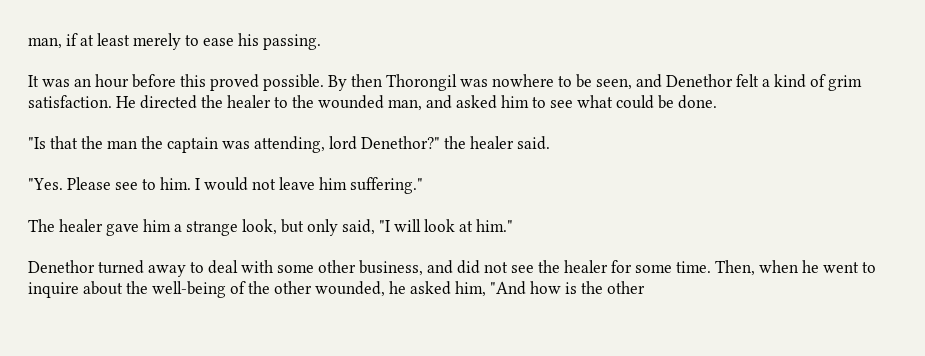man, if at least merely to ease his passing.

It was an hour before this proved possible. By then Thorongil was nowhere to be seen, and Denethor felt a kind of grim satisfaction. He directed the healer to the wounded man, and asked him to see what could be done.

"Is that the man the captain was attending, lord Denethor?" the healer said.

"Yes. Please see to him. I would not leave him suffering."

The healer gave him a strange look, but only said, "I will look at him."

Denethor turned away to deal with some other business, and did not see the healer for some time. Then, when he went to inquire about the well-being of the other wounded, he asked him, "And how is the other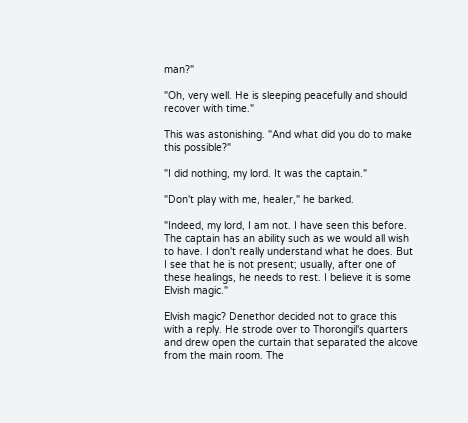man?"

"Oh, very well. He is sleeping peacefully and should recover with time."

This was astonishing. "And what did you do to make this possible?"

"I did nothing, my lord. It was the captain."

"Don't play with me, healer," he barked.

"Indeed, my lord, I am not. I have seen this before. The captain has an ability such as we would all wish to have. I don't really understand what he does. But I see that he is not present; usually, after one of these healings, he needs to rest. I believe it is some Elvish magic."

Elvish magic? Denethor decided not to grace this with a reply. He strode over to Thorongil's quarters and drew open the curtain that separated the alcove from the main room. The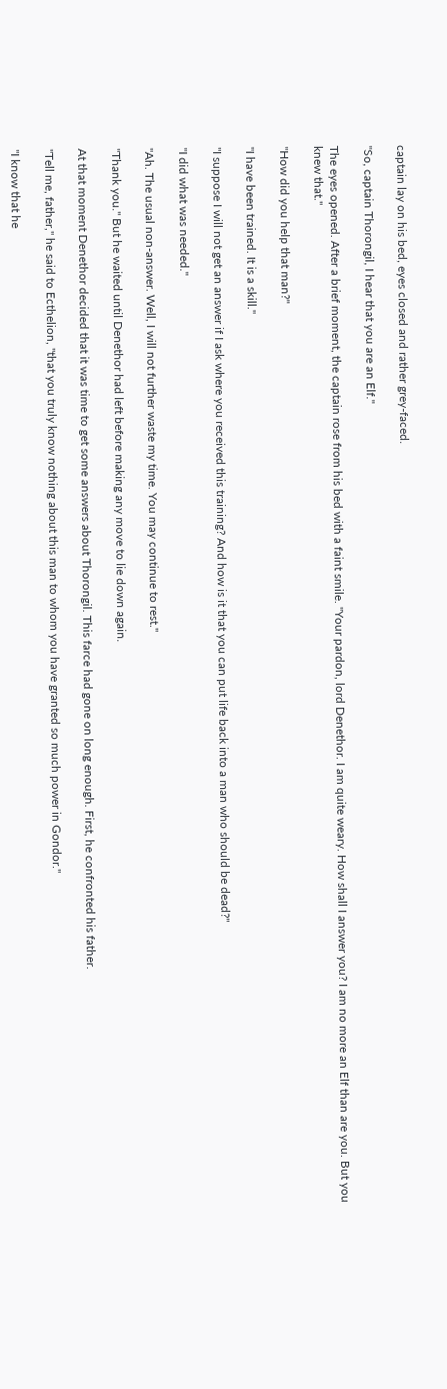captain lay on his bed, eyes closed and rather grey-faced.

"So, captain Thorongil, I hear that you are an Elf."

The eyes opened. After a brief moment, the captain rose from his bed with a faint smile. "Your pardon, lord Denethor. I am quite weary. How shall I answer you? I am no more an Elf than are you. But you knew that."

"How did you help that man?"

"I have been trained. It is a skill."

"I suppose I will not get an answer if I ask where you received this training? And how is it that you can put life back into a man who should be dead?"

"I did what was needed."

"Ah. The usual non-answer. Well, I will not further waste my time. You may continue to rest."

"Thank you." But he waited until Denethor had left before making any move to lie down again.

At that moment Denethor decided that it was time to get some answers about Thorongil. This farce had gone on long enough. First, he confronted his father.

"Tell me, father," he said to Ecthelion, "that you truly know nothing about this man to whom you have granted so much power in Gondor."

"I know that he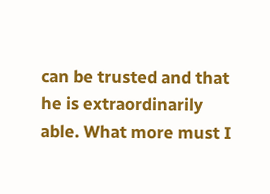can be trusted and that he is extraordinarily able. What more must I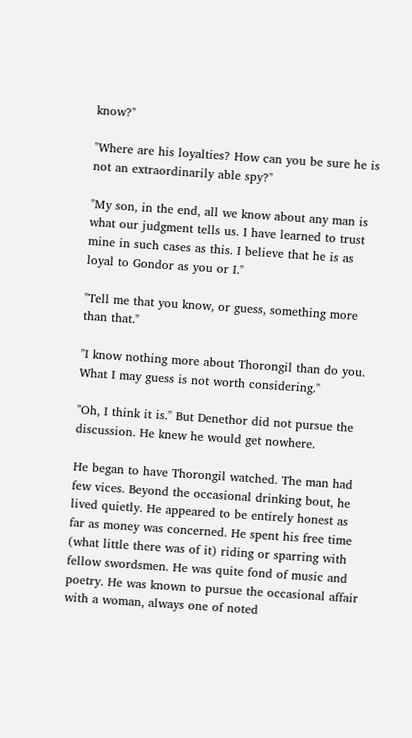know?"

"Where are his loyalties? How can you be sure he is not an extraordinarily able spy?"

"My son, in the end, all we know about any man is what our judgment tells us. I have learned to trust mine in such cases as this. I believe that he is as loyal to Gondor as you or I."

"Tell me that you know, or guess, something more than that."

"I know nothing more about Thorongil than do you. What I may guess is not worth considering."

"Oh, I think it is." But Denethor did not pursue the discussion. He knew he would get nowhere.

He began to have Thorongil watched. The man had few vices. Beyond the occasional drinking bout, he lived quietly. He appeared to be entirely honest as far as money was concerned. He spent his free time (what little there was of it) riding or sparring with fellow swordsmen. He was quite fond of music and poetry. He was known to pursue the occasional affair with a woman, always one of noted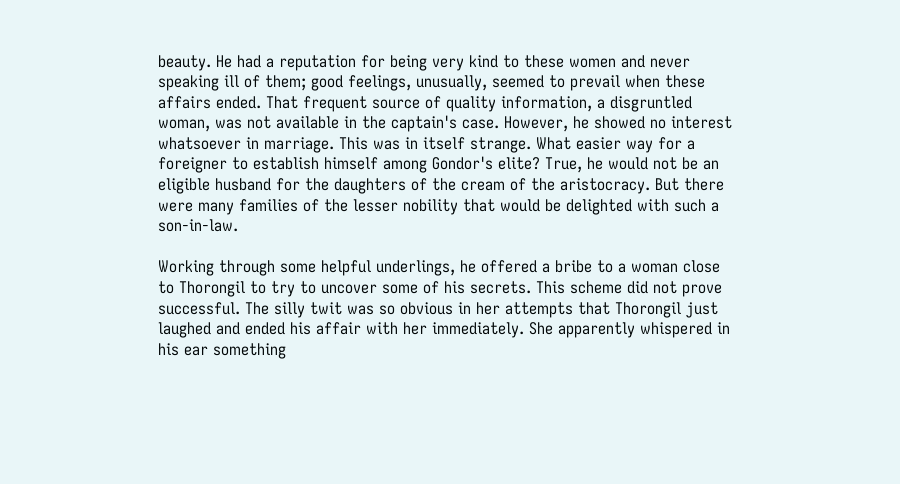beauty. He had a reputation for being very kind to these women and never speaking ill of them; good feelings, unusually, seemed to prevail when these affairs ended. That frequent source of quality information, a disgruntled woman, was not available in the captain's case. However, he showed no interest whatsoever in marriage. This was in itself strange. What easier way for a foreigner to establish himself among Gondor's elite? True, he would not be an eligible husband for the daughters of the cream of the aristocracy. But there were many families of the lesser nobility that would be delighted with such a son-in-law.

Working through some helpful underlings, he offered a bribe to a woman close to Thorongil to try to uncover some of his secrets. This scheme did not prove successful. The silly twit was so obvious in her attempts that Thorongil just laughed and ended his affair with her immediately. She apparently whispered in his ear something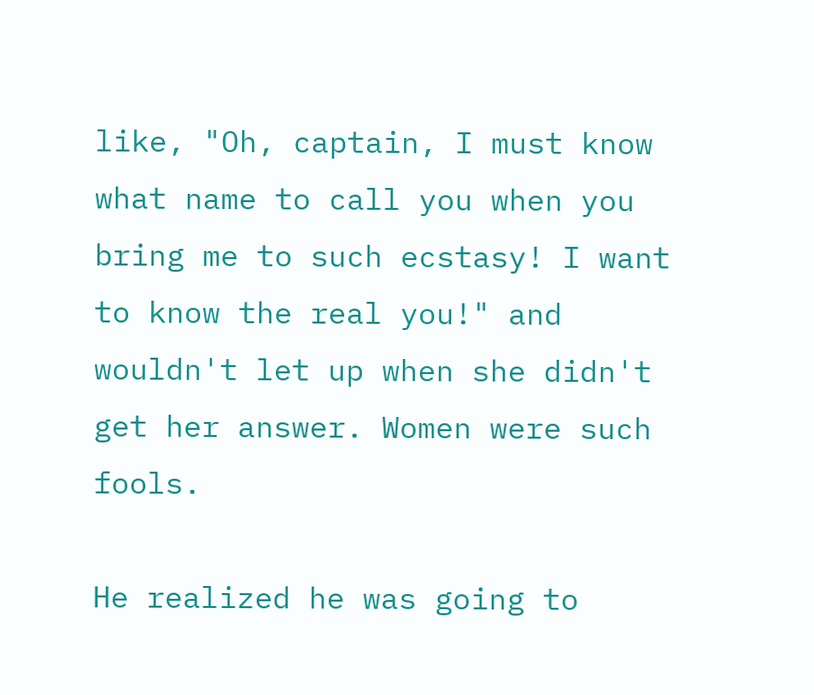like, "Oh, captain, I must know what name to call you when you bring me to such ecstasy! I want to know the real you!" and wouldn't let up when she didn't get her answer. Women were such fools.

He realized he was going to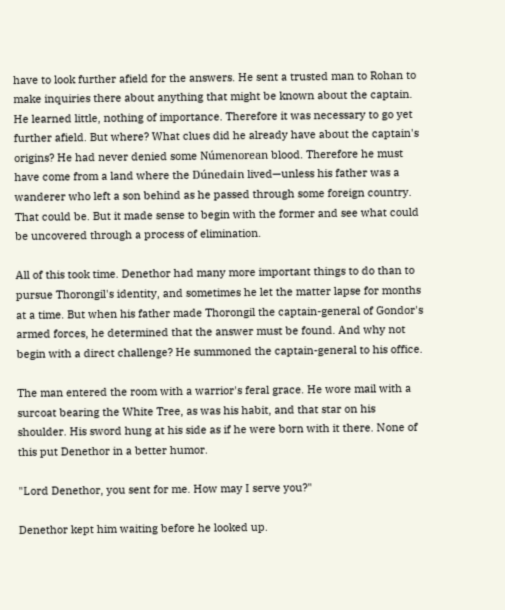have to look further afield for the answers. He sent a trusted man to Rohan to make inquiries there about anything that might be known about the captain. He learned little, nothing of importance. Therefore it was necessary to go yet further afield. But where? What clues did he already have about the captain's origins? He had never denied some Númenorean blood. Therefore he must have come from a land where the Dúnedain lived—unless his father was a wanderer who left a son behind as he passed through some foreign country. That could be. But it made sense to begin with the former and see what could be uncovered through a process of elimination.

All of this took time. Denethor had many more important things to do than to pursue Thorongil's identity, and sometimes he let the matter lapse for months at a time. But when his father made Thorongil the captain-general of Gondor's armed forces, he determined that the answer must be found. And why not begin with a direct challenge? He summoned the captain-general to his office.

The man entered the room with a warrior's feral grace. He wore mail with a surcoat bearing the White Tree, as was his habit, and that star on his shoulder. His sword hung at his side as if he were born with it there. None of this put Denethor in a better humor.

"Lord Denethor, you sent for me. How may I serve you?"

Denethor kept him waiting before he looked up.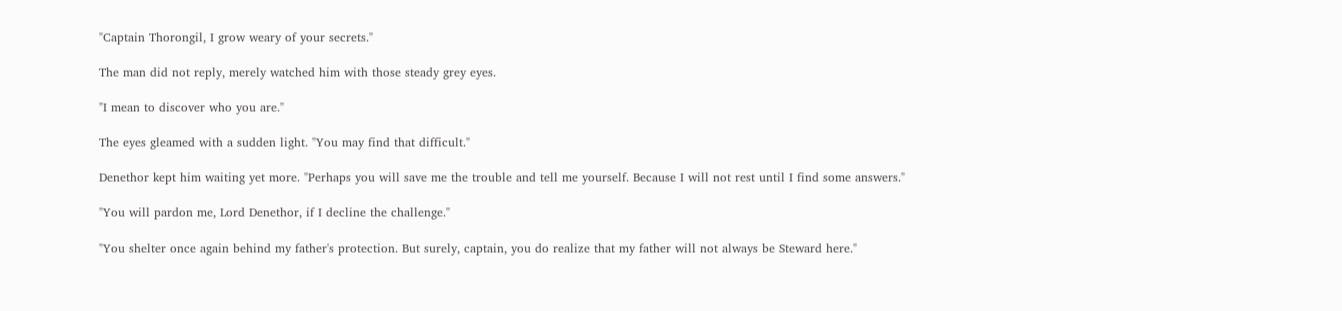"Captain Thorongil, I grow weary of your secrets."

The man did not reply, merely watched him with those steady grey eyes.

"I mean to discover who you are."

The eyes gleamed with a sudden light. "You may find that difficult."

Denethor kept him waiting yet more. "Perhaps you will save me the trouble and tell me yourself. Because I will not rest until I find some answers."

"You will pardon me, Lord Denethor, if I decline the challenge."

"You shelter once again behind my father's protection. But surely, captain, you do realize that my father will not always be Steward here."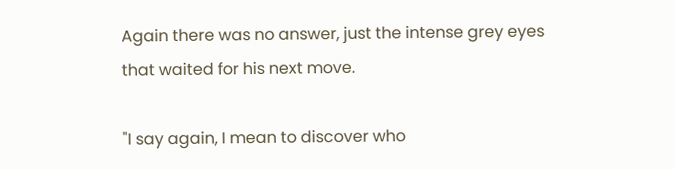Again there was no answer, just the intense grey eyes that waited for his next move.

"I say again, I mean to discover who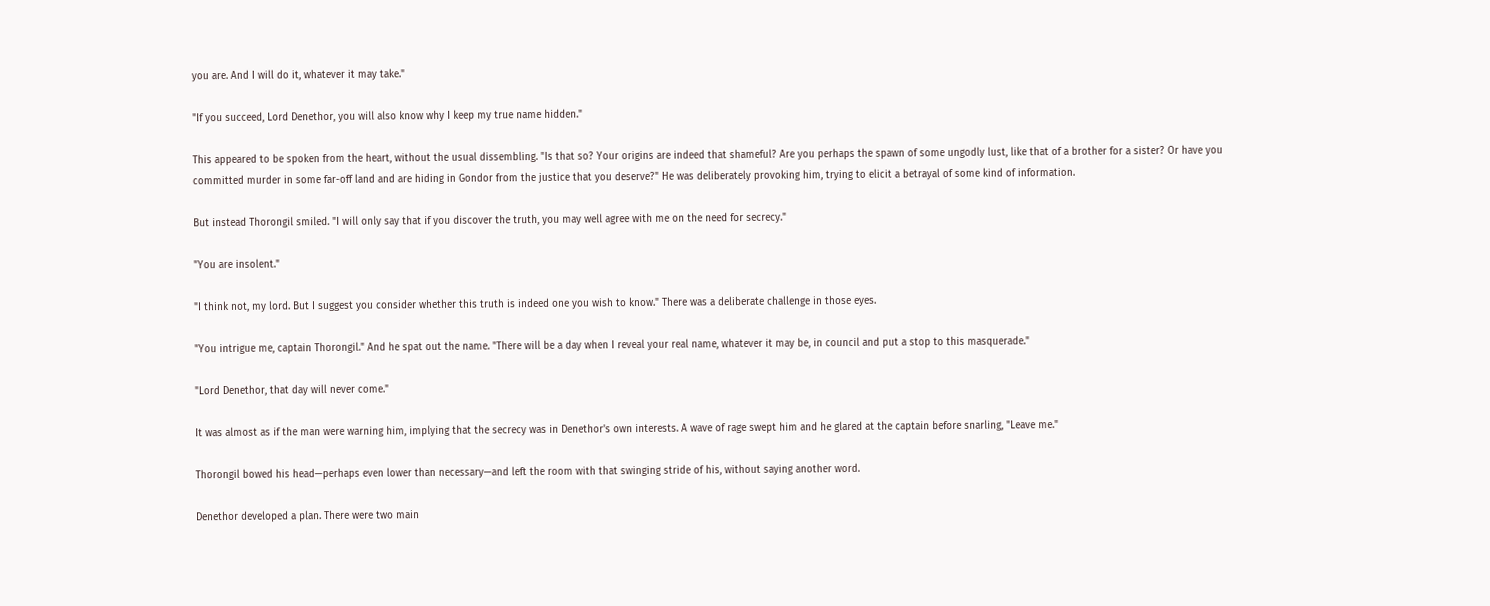you are. And I will do it, whatever it may take."

"If you succeed, Lord Denethor, you will also know why I keep my true name hidden."

This appeared to be spoken from the heart, without the usual dissembling. "Is that so? Your origins are indeed that shameful? Are you perhaps the spawn of some ungodly lust, like that of a brother for a sister? Or have you committed murder in some far-off land and are hiding in Gondor from the justice that you deserve?" He was deliberately provoking him, trying to elicit a betrayal of some kind of information.

But instead Thorongil smiled. "I will only say that if you discover the truth, you may well agree with me on the need for secrecy."

"You are insolent."

"I think not, my lord. But I suggest you consider whether this truth is indeed one you wish to know." There was a deliberate challenge in those eyes.

"You intrigue me, captain Thorongil." And he spat out the name. "There will be a day when I reveal your real name, whatever it may be, in council and put a stop to this masquerade."

"Lord Denethor, that day will never come."

It was almost as if the man were warning him, implying that the secrecy was in Denethor's own interests. A wave of rage swept him and he glared at the captain before snarling, "Leave me."

Thorongil bowed his head—perhaps even lower than necessary—and left the room with that swinging stride of his, without saying another word.

Denethor developed a plan. There were two main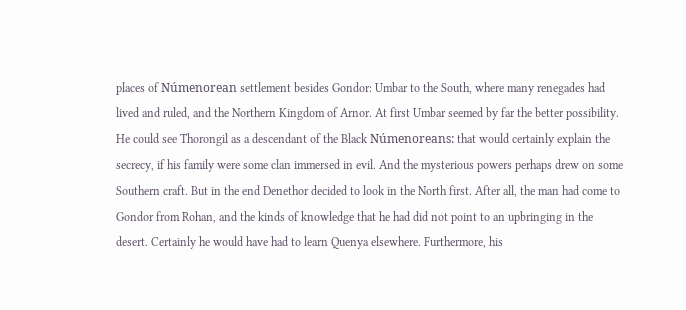places of Númenorean settlement besides Gondor: Umbar to the South, where many renegades had lived and ruled, and the Northern Kingdom of Arnor. At first Umbar seemed by far the better possibility. He could see Thorongil as a descendant of the Black Númenoreans: that would certainly explain the secrecy, if his family were some clan immersed in evil. And the mysterious powers perhaps drew on some Southern craft. But in the end Denethor decided to look in the North first. After all, the man had come to Gondor from Rohan, and the kinds of knowledge that he had did not point to an upbringing in the desert. Certainly he would have had to learn Quenya elsewhere. Furthermore, his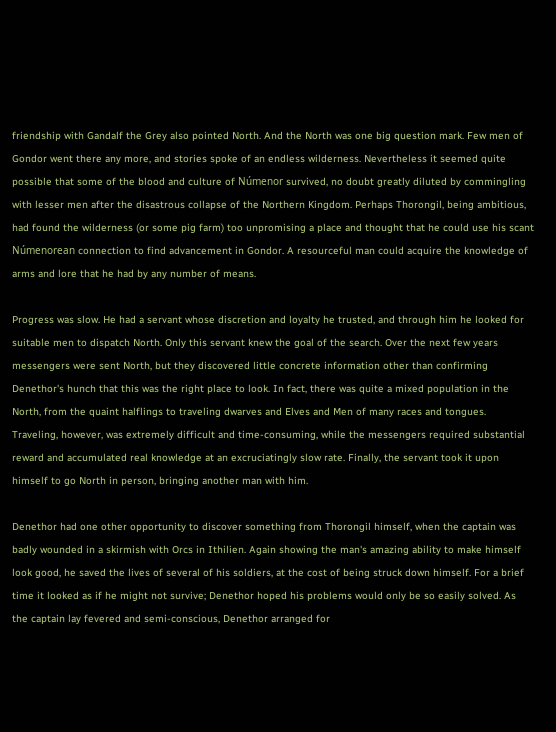friendship with Gandalf the Grey also pointed North. And the North was one big question mark. Few men of Gondor went there any more, and stories spoke of an endless wilderness. Nevertheless it seemed quite possible that some of the blood and culture of Númenor survived, no doubt greatly diluted by commingling with lesser men after the disastrous collapse of the Northern Kingdom. Perhaps Thorongil, being ambitious, had found the wilderness (or some pig farm) too unpromising a place and thought that he could use his scant Númenorean connection to find advancement in Gondor. A resourceful man could acquire the knowledge of arms and lore that he had by any number of means.

Progress was slow. He had a servant whose discretion and loyalty he trusted, and through him he looked for suitable men to dispatch North. Only this servant knew the goal of the search. Over the next few years messengers were sent North, but they discovered little concrete information other than confirming Denethor's hunch that this was the right place to look. In fact, there was quite a mixed population in the North, from the quaint halflings to traveling dwarves and Elves and Men of many races and tongues. Traveling, however, was extremely difficult and time-consuming, while the messengers required substantial reward and accumulated real knowledge at an excruciatingly slow rate. Finally, the servant took it upon himself to go North in person, bringing another man with him.

Denethor had one other opportunity to discover something from Thorongil himself, when the captain was badly wounded in a skirmish with Orcs in Ithilien. Again showing the man's amazing ability to make himself look good, he saved the lives of several of his soldiers, at the cost of being struck down himself. For a brief time it looked as if he might not survive; Denethor hoped his problems would only be so easily solved. As the captain lay fevered and semi-conscious, Denethor arranged for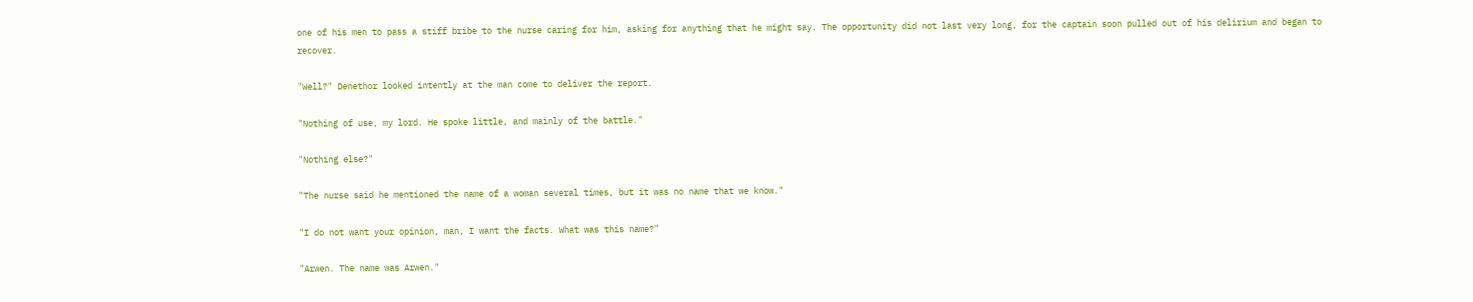one of his men to pass a stiff bribe to the nurse caring for him, asking for anything that he might say. The opportunity did not last very long, for the captain soon pulled out of his delirium and began to recover.

"Well?" Denethor looked intently at the man come to deliver the report.

"Nothing of use, my lord. He spoke little, and mainly of the battle."

"Nothing else?"

"The nurse said he mentioned the name of a woman several times, but it was no name that we know."

"I do not want your opinion, man, I want the facts. What was this name?"

"Arwen. The name was Arwen."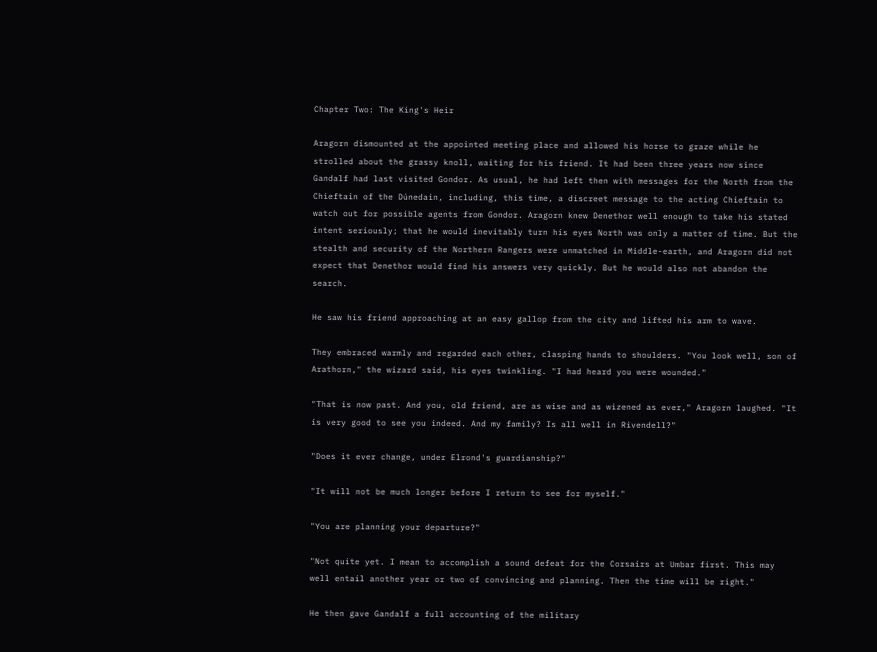Chapter Two: The King's Heir

Aragorn dismounted at the appointed meeting place and allowed his horse to graze while he strolled about the grassy knoll, waiting for his friend. It had been three years now since Gandalf had last visited Gondor. As usual, he had left then with messages for the North from the Chieftain of the Dúnedain, including, this time, a discreet message to the acting Chieftain to watch out for possible agents from Gondor. Aragorn knew Denethor well enough to take his stated intent seriously; that he would inevitably turn his eyes North was only a matter of time. But the stealth and security of the Northern Rangers were unmatched in Middle-earth, and Aragorn did not expect that Denethor would find his answers very quickly. But he would also not abandon the search.

He saw his friend approaching at an easy gallop from the city and lifted his arm to wave.

They embraced warmly and regarded each other, clasping hands to shoulders. "You look well, son of Arathorn," the wizard said, his eyes twinkling. "I had heard you were wounded."

"That is now past. And you, old friend, are as wise and as wizened as ever," Aragorn laughed. "It is very good to see you indeed. And my family? Is all well in Rivendell?"

"Does it ever change, under Elrond's guardianship?"

"It will not be much longer before I return to see for myself."

"You are planning your departure?"

"Not quite yet. I mean to accomplish a sound defeat for the Corsairs at Umbar first. This may well entail another year or two of convincing and planning. Then the time will be right."

He then gave Gandalf a full accounting of the military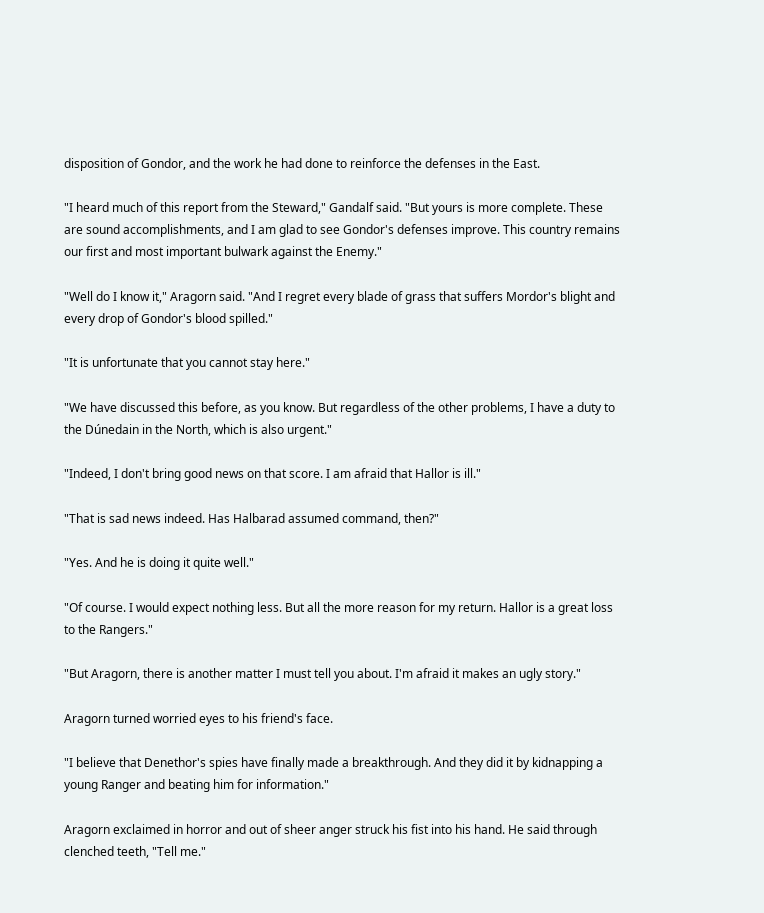disposition of Gondor, and the work he had done to reinforce the defenses in the East.

"I heard much of this report from the Steward," Gandalf said. "But yours is more complete. These are sound accomplishments, and I am glad to see Gondor's defenses improve. This country remains our first and most important bulwark against the Enemy."

"Well do I know it," Aragorn said. "And I regret every blade of grass that suffers Mordor's blight and every drop of Gondor's blood spilled."

"It is unfortunate that you cannot stay here."

"We have discussed this before, as you know. But regardless of the other problems, I have a duty to the Dúnedain in the North, which is also urgent."

"Indeed, I don't bring good news on that score. I am afraid that Hallor is ill."

"That is sad news indeed. Has Halbarad assumed command, then?"

"Yes. And he is doing it quite well."

"Of course. I would expect nothing less. But all the more reason for my return. Hallor is a great loss to the Rangers."

"But Aragorn, there is another matter I must tell you about. I'm afraid it makes an ugly story."

Aragorn turned worried eyes to his friend's face.

"I believe that Denethor's spies have finally made a breakthrough. And they did it by kidnapping a young Ranger and beating him for information."

Aragorn exclaimed in horror and out of sheer anger struck his fist into his hand. He said through clenched teeth, "Tell me."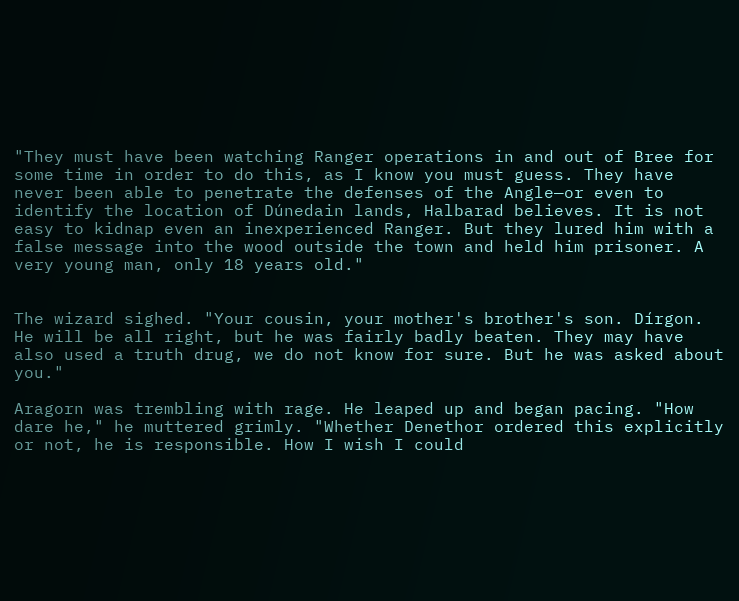"They must have been watching Ranger operations in and out of Bree for some time in order to do this, as I know you must guess. They have never been able to penetrate the defenses of the Angle—or even to identify the location of Dúnedain lands, Halbarad believes. It is not easy to kidnap even an inexperienced Ranger. But they lured him with a false message into the wood outside the town and held him prisoner. A very young man, only 18 years old."


The wizard sighed. "Your cousin, your mother's brother's son. Dírgon. He will be all right, but he was fairly badly beaten. They may have also used a truth drug, we do not know for sure. But he was asked about you."

Aragorn was trembling with rage. He leaped up and began pacing. "How dare he," he muttered grimly. "Whether Denethor ordered this explicitly or not, he is responsible. How I wish I could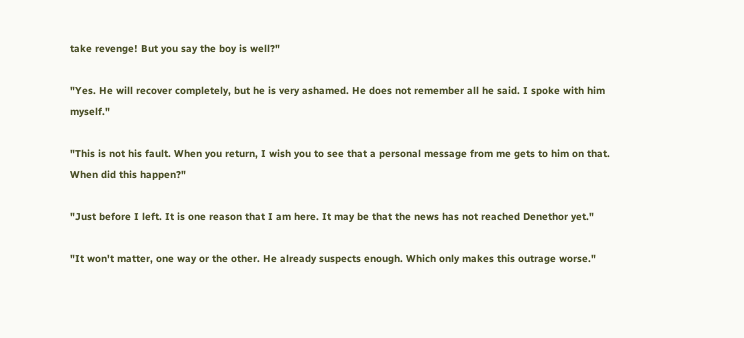take revenge! But you say the boy is well?"

"Yes. He will recover completely, but he is very ashamed. He does not remember all he said. I spoke with him myself."

"This is not his fault. When you return, I wish you to see that a personal message from me gets to him on that. When did this happen?"

"Just before I left. It is one reason that I am here. It may be that the news has not reached Denethor yet."

"It won't matter, one way or the other. He already suspects enough. Which only makes this outrage worse."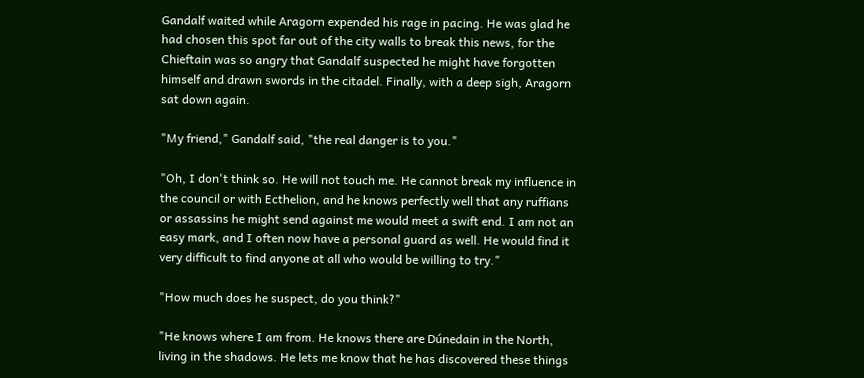Gandalf waited while Aragorn expended his rage in pacing. He was glad he had chosen this spot far out of the city walls to break this news, for the Chieftain was so angry that Gandalf suspected he might have forgotten himself and drawn swords in the citadel. Finally, with a deep sigh, Aragorn sat down again.

"My friend," Gandalf said, "the real danger is to you."

"Oh, I don't think so. He will not touch me. He cannot break my influence in the council or with Ecthelion, and he knows perfectly well that any ruffians or assassins he might send against me would meet a swift end. I am not an easy mark, and I often now have a personal guard as well. He would find it very difficult to find anyone at all who would be willing to try."

"How much does he suspect, do you think?"

"He knows where I am from. He knows there are Dúnedain in the North, living in the shadows. He lets me know that he has discovered these things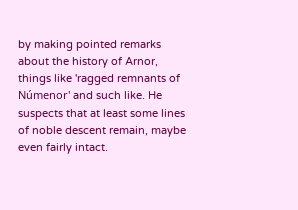by making pointed remarks about the history of Arnor, things like 'ragged remnants of Númenor' and such like. He suspects that at least some lines of noble descent remain, maybe even fairly intact.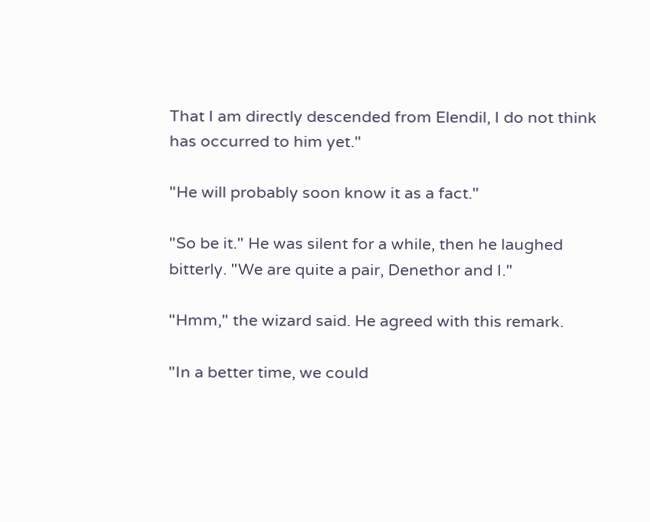That I am directly descended from Elendil, I do not think has occurred to him yet."

"He will probably soon know it as a fact."

"So be it." He was silent for a while, then he laughed bitterly. "We are quite a pair, Denethor and I."

"Hmm," the wizard said. He agreed with this remark.

"In a better time, we could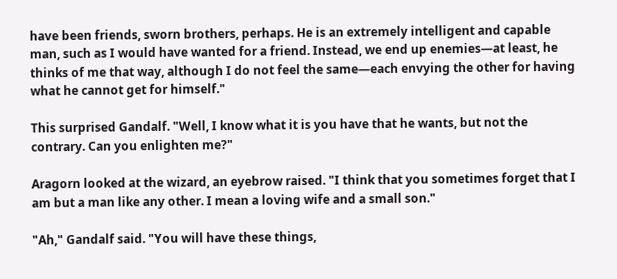have been friends, sworn brothers, perhaps. He is an extremely intelligent and capable man, such as I would have wanted for a friend. Instead, we end up enemies—at least, he thinks of me that way, although I do not feel the same—each envying the other for having what he cannot get for himself."

This surprised Gandalf. "Well, I know what it is you have that he wants, but not the contrary. Can you enlighten me?"

Aragorn looked at the wizard, an eyebrow raised. "I think that you sometimes forget that I am but a man like any other. I mean a loving wife and a small son."

"Ah," Gandalf said. "You will have these things,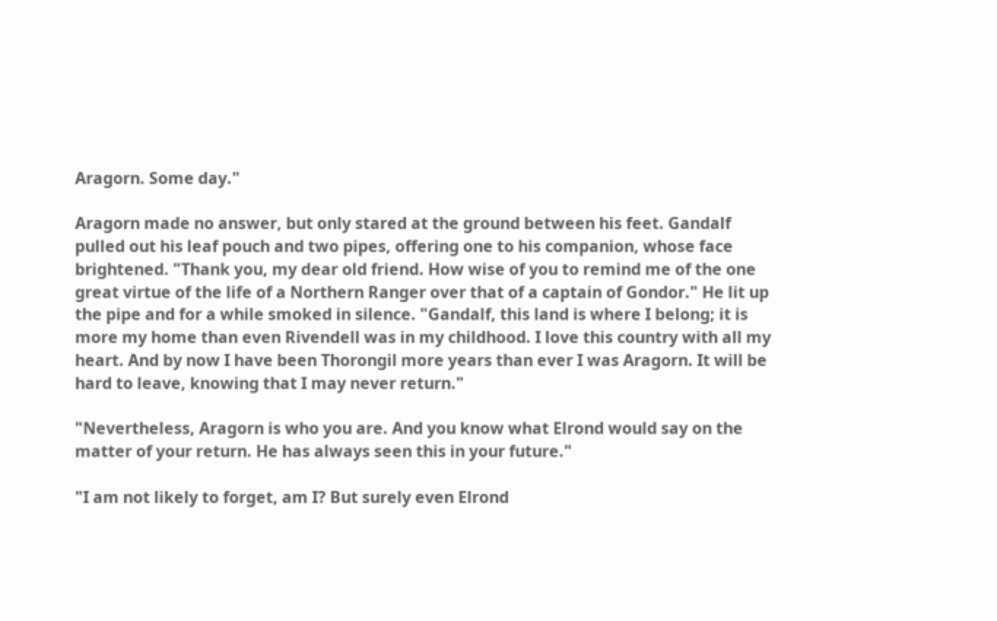Aragorn. Some day."

Aragorn made no answer, but only stared at the ground between his feet. Gandalf pulled out his leaf pouch and two pipes, offering one to his companion, whose face brightened. "Thank you, my dear old friend. How wise of you to remind me of the one great virtue of the life of a Northern Ranger over that of a captain of Gondor." He lit up the pipe and for a while smoked in silence. "Gandalf, this land is where I belong; it is more my home than even Rivendell was in my childhood. I love this country with all my heart. And by now I have been Thorongil more years than ever I was Aragorn. It will be hard to leave, knowing that I may never return."

"Nevertheless, Aragorn is who you are. And you know what Elrond would say on the matter of your return. He has always seen this in your future."

"I am not likely to forget, am I? But surely even Elrond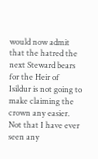would now admit that the hatred the next Steward bears for the Heir of Isildur is not going to make claiming the crown any easier. Not that I have ever seen any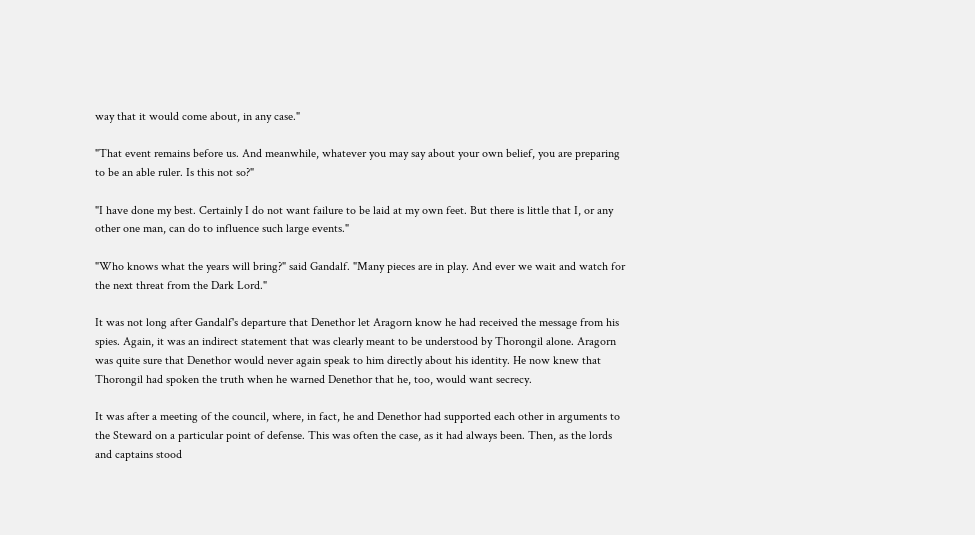way that it would come about, in any case."

"That event remains before us. And meanwhile, whatever you may say about your own belief, you are preparing to be an able ruler. Is this not so?"

"I have done my best. Certainly I do not want failure to be laid at my own feet. But there is little that I, or any other one man, can do to influence such large events."

"Who knows what the years will bring?" said Gandalf. "Many pieces are in play. And ever we wait and watch for the next threat from the Dark Lord."

It was not long after Gandalf's departure that Denethor let Aragorn know he had received the message from his spies. Again, it was an indirect statement that was clearly meant to be understood by Thorongil alone. Aragorn was quite sure that Denethor would never again speak to him directly about his identity. He now knew that Thorongil had spoken the truth when he warned Denethor that he, too, would want secrecy.

It was after a meeting of the council, where, in fact, he and Denethor had supported each other in arguments to the Steward on a particular point of defense. This was often the case, as it had always been. Then, as the lords and captains stood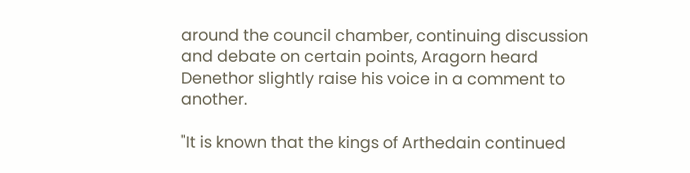around the council chamber, continuing discussion and debate on certain points, Aragorn heard Denethor slightly raise his voice in a comment to another.

"It is known that the kings of Arthedain continued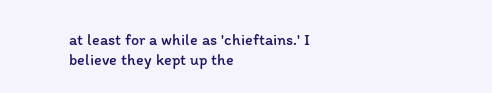at least for a while as 'chieftains.' I believe they kept up the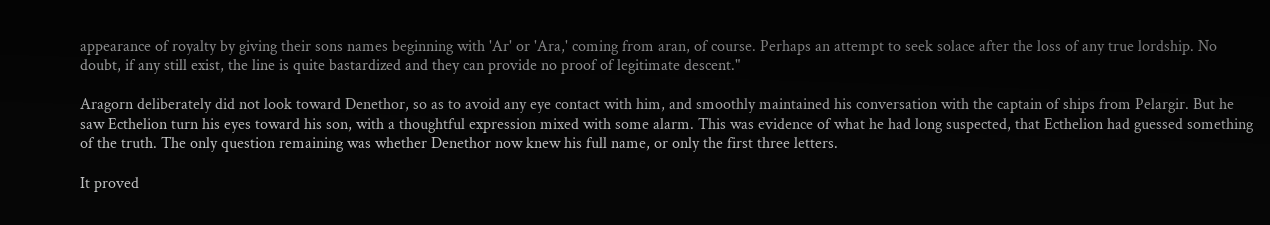appearance of royalty by giving their sons names beginning with 'Ar' or 'Ara,' coming from aran, of course. Perhaps an attempt to seek solace after the loss of any true lordship. No doubt, if any still exist, the line is quite bastardized and they can provide no proof of legitimate descent."

Aragorn deliberately did not look toward Denethor, so as to avoid any eye contact with him, and smoothly maintained his conversation with the captain of ships from Pelargir. But he saw Ecthelion turn his eyes toward his son, with a thoughtful expression mixed with some alarm. This was evidence of what he had long suspected, that Ecthelion had guessed something of the truth. The only question remaining was whether Denethor now knew his full name, or only the first three letters.

It proved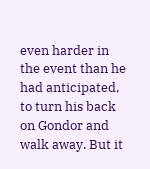even harder in the event than he had anticipated, to turn his back on Gondor and walk away. But it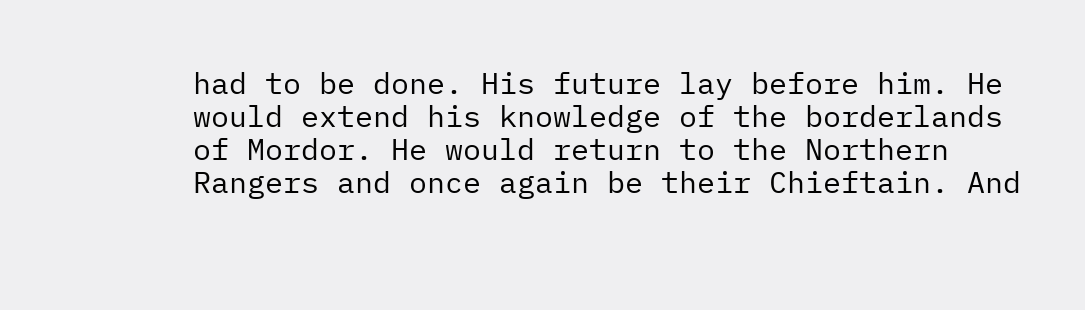had to be done. His future lay before him. He would extend his knowledge of the borderlands of Mordor. He would return to the Northern Rangers and once again be their Chieftain. And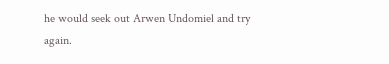he would seek out Arwen Undomiel and try again.